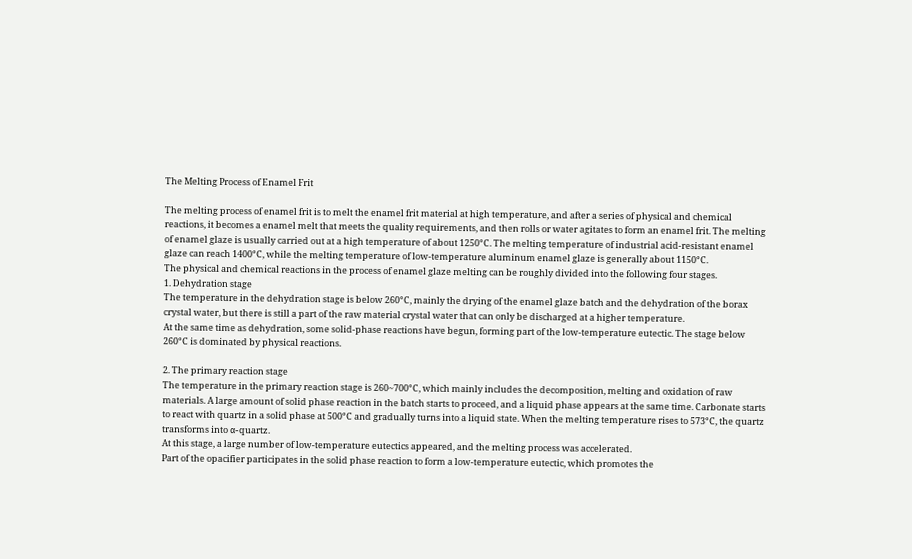The Melting Process of Enamel Frit

The melting process of enamel frit is to melt the enamel frit material at high temperature, and after a series of physical and chemical reactions, it becomes a enamel melt that meets the quality requirements, and then rolls or water agitates to form an enamel frit. The melting of enamel glaze is usually carried out at a high temperature of about 1250°C. The melting temperature of industrial acid-resistant enamel glaze can reach 1400°C, while the melting temperature of low-temperature aluminum enamel glaze is generally about 1150°C.
The physical and chemical reactions in the process of enamel glaze melting can be roughly divided into the following four stages.
1. Dehydration stage
The temperature in the dehydration stage is below 260°C, mainly the drying of the enamel glaze batch and the dehydration of the borax crystal water, but there is still a part of the raw material crystal water that can only be discharged at a higher temperature.
At the same time as dehydration, some solid-phase reactions have begun, forming part of the low-temperature eutectic. The stage below 260°C is dominated by physical reactions.

2. The primary reaction stage
The temperature in the primary reaction stage is 260~700°C, which mainly includes the decomposition, melting and oxidation of raw materials. A large amount of solid phase reaction in the batch starts to proceed, and a liquid phase appears at the same time. Carbonate starts to react with quartz in a solid phase at 500°C and gradually turns into a liquid state. When the melting temperature rises to 573°C, the quartz transforms into α-quartz.
At this stage, a large number of low-temperature eutectics appeared, and the melting process was accelerated.
Part of the opacifier participates in the solid phase reaction to form a low-temperature eutectic, which promotes the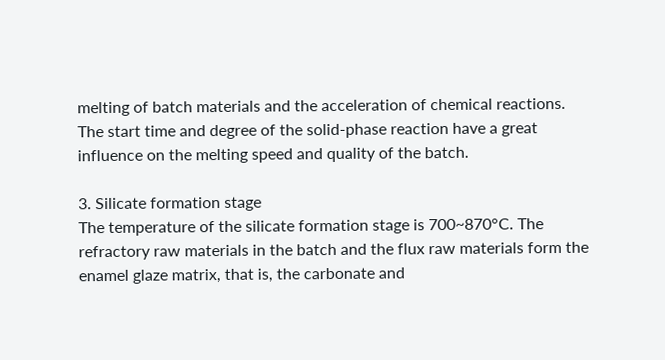melting of batch materials and the acceleration of chemical reactions. The start time and degree of the solid-phase reaction have a great influence on the melting speed and quality of the batch.

3. Silicate formation stage
The temperature of the silicate formation stage is 700~870°C. The refractory raw materials in the batch and the flux raw materials form the enamel glaze matrix, that is, the carbonate and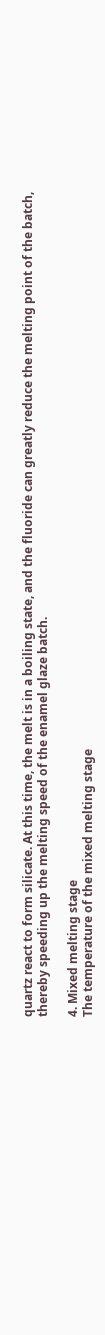quartz react to form silicate. At this time, the melt is in a boiling state, and the fluoride can greatly reduce the melting point of the batch, thereby speeding up the melting speed of the enamel glaze batch.

4. Mixed melting stage
The temperature of the mixed melting stage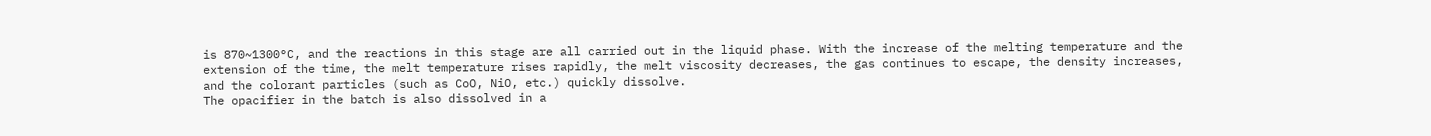is 870~1300°C, and the reactions in this stage are all carried out in the liquid phase. With the increase of the melting temperature and the extension of the time, the melt temperature rises rapidly, the melt viscosity decreases, the gas continues to escape, the density increases, and the colorant particles (such as CoO, NiO, etc.) quickly dissolve.
The opacifier in the batch is also dissolved in a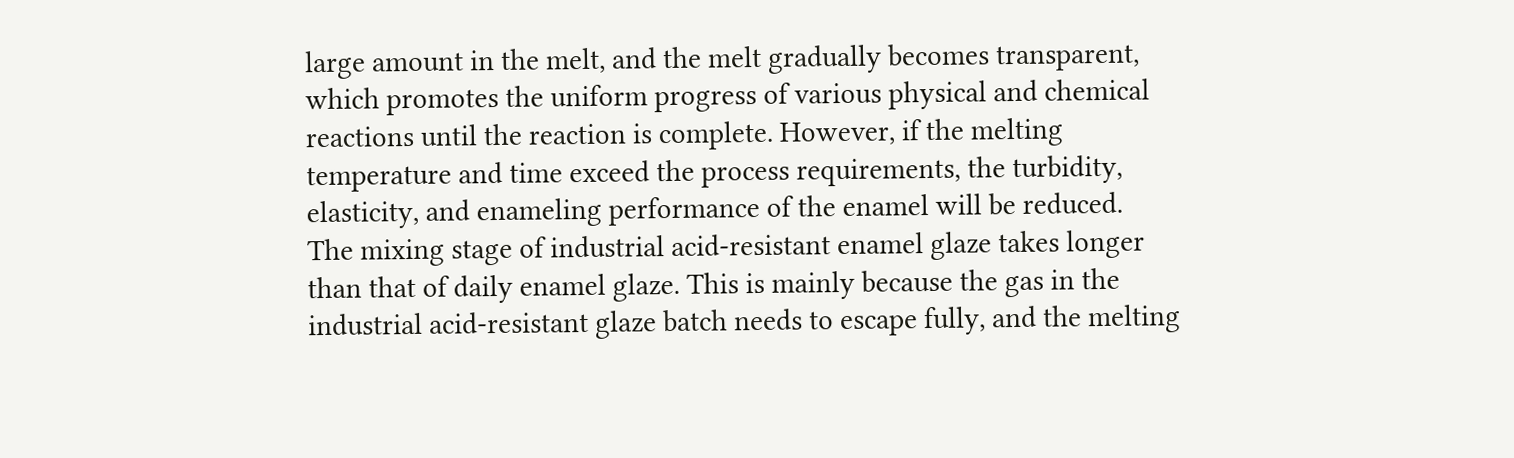large amount in the melt, and the melt gradually becomes transparent, which promotes the uniform progress of various physical and chemical reactions until the reaction is complete. However, if the melting temperature and time exceed the process requirements, the turbidity, elasticity, and enameling performance of the enamel will be reduced.
The mixing stage of industrial acid-resistant enamel glaze takes longer than that of daily enamel glaze. This is mainly because the gas in the industrial acid-resistant glaze batch needs to escape fully, and the melting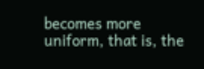becomes more uniform, that is, the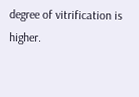degree of vitrification is higher.